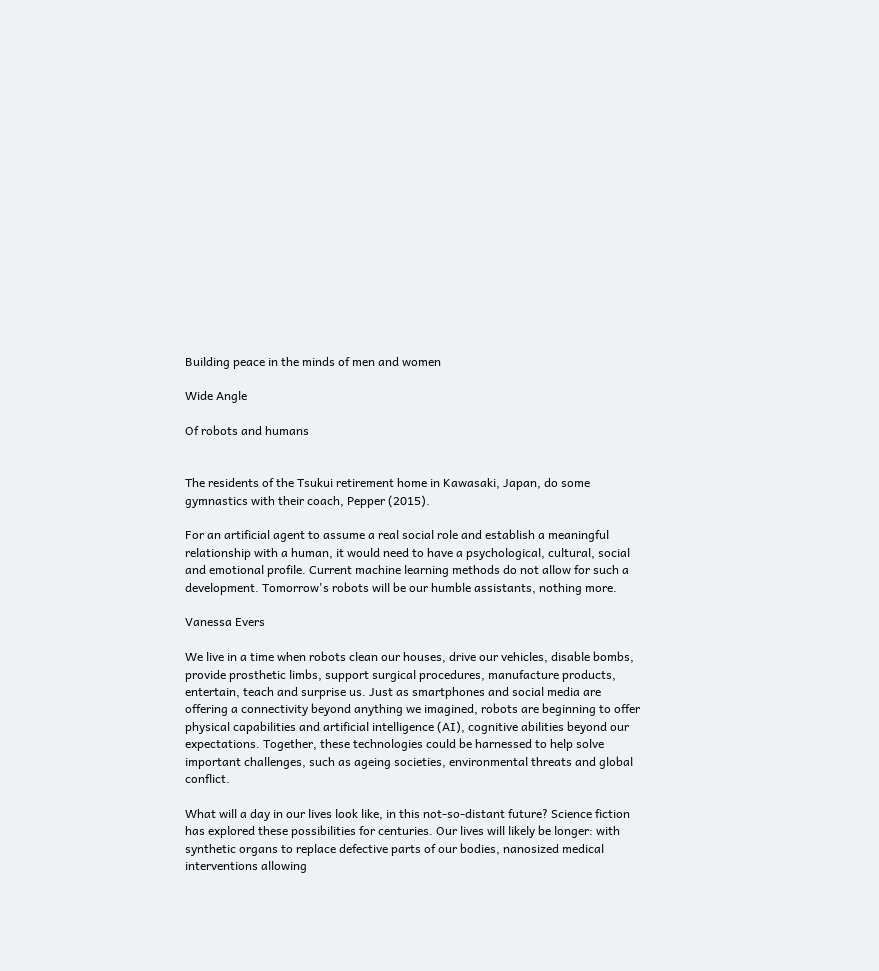Building peace in the minds of men and women

Wide Angle

Of robots and humans


The residents of the Tsukui retirement home in Kawasaki, Japan, do some gymnastics with their coach, Pepper (2015).

For an artificial agent to assume a real social role and establish a meaningful relationship with a human, it would need to have a psychological, cultural, social and emotional profile. Current machine learning methods do not allow for such a development. Tomorrow's robots will be our humble assistants, nothing more.

Vanessa Evers

We live in a time when robots clean our houses, drive our vehicles, disable bombs, provide prosthetic limbs, support surgical procedures, manufacture products, entertain, teach and surprise us. Just as smartphones and social media are offering a connectivity beyond anything we imagined, robots are beginning to offer physical capabilities and artificial intelligence (AI), cognitive abilities beyond our expectations. Together, these technologies could be harnessed to help solve important challenges, such as ageing societies, environmental threats and global conflict.

What will a day in our lives look like, in this not-so-distant future? Science fiction has explored these possibilities for centuries. Our lives will likely be longer: with synthetic organs to replace defective parts of our bodies, nanosized medical interventions allowing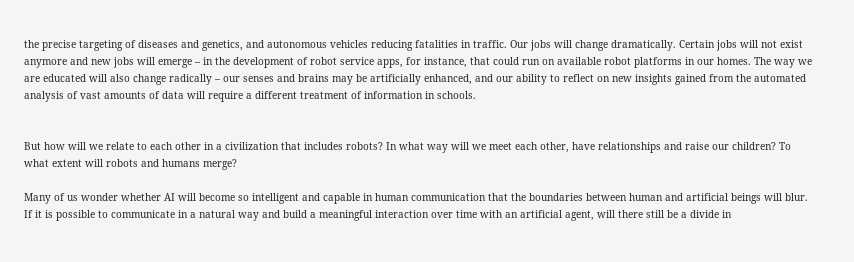the precise targeting of diseases and genetics, and autonomous vehicles reducing fatalities in traffic. Our jobs will change dramatically. Certain jobs will not exist anymore and new jobs will emerge – in the development of robot service apps, for instance, that could run on available robot platforms in our homes. The way we are educated will also change radically – our senses and brains may be artificially enhanced, and our ability to reflect on new insights gained from the automated analysis of vast amounts of data will require a different treatment of information in schools.


But how will we relate to each other in a civilization that includes robots? In what way will we meet each other, have relationships and raise our children? To what extent will robots and humans merge?

Many of us wonder whether AI will become so intelligent and capable in human communication that the boundaries between human and artificial beings will blur. If it is possible to communicate in a natural way and build a meaningful interaction over time with an artificial agent, will there still be a divide in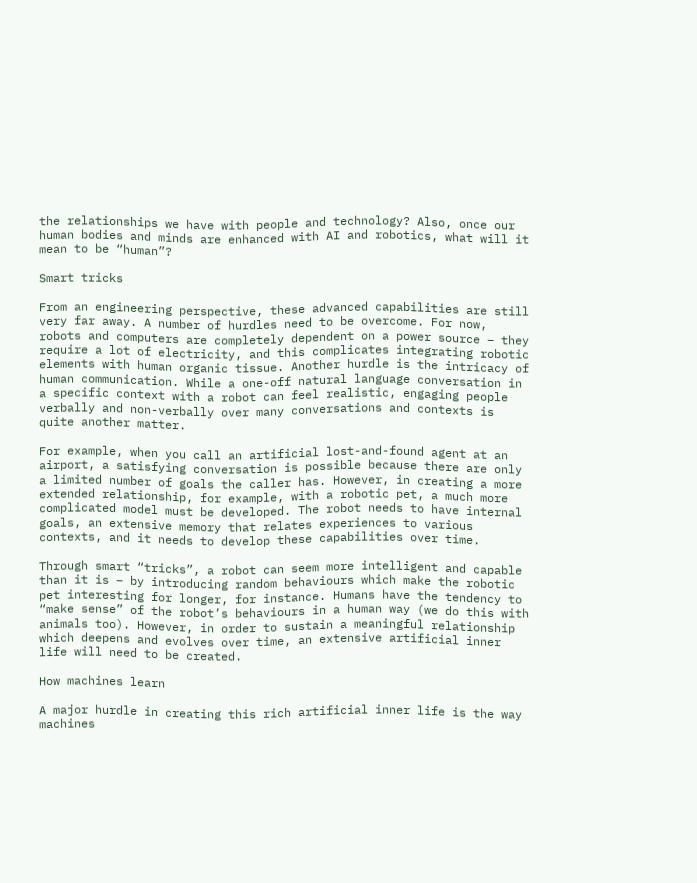the relationships we have with people and technology? Also, once our human bodies and minds are enhanced with AI and robotics, what will it mean to be “human”?

Smart tricks

From an engineering perspective, these advanced capabilities are still very far away. A number of hurdles need to be overcome. For now, robots and computers are completely dependent on a power source – they require a lot of electricity, and this complicates integrating robotic elements with human organic tissue. Another hurdle is the intricacy of human communication. While a one-off natural language conversation in a specific context with a robot can feel realistic, engaging people verbally and non-verbally over many conversations and contexts is quite another matter.

For example, when you call an artificial lost-and-found agent at an airport, a satisfying conversation is possible because there are only a limited number of goals the caller has. However, in creating a more extended relationship, for example, with a robotic pet, a much more complicated model must be developed. The robot needs to have internal goals, an extensive memory that relates experiences to various contexts, and it needs to develop these capabilities over time.

Through smart “tricks”, a robot can seem more intelligent and capable than it is – by introducing random behaviours which make the robotic pet interesting for longer, for instance. Humans have the tendency to “make sense” of the robot’s behaviours in a human way (we do this with animals too). However, in order to sustain a meaningful relationship which deepens and evolves over time, an extensive artificial inner life will need to be created.

How machines learn

A major hurdle in creating this rich artificial inner life is the way machines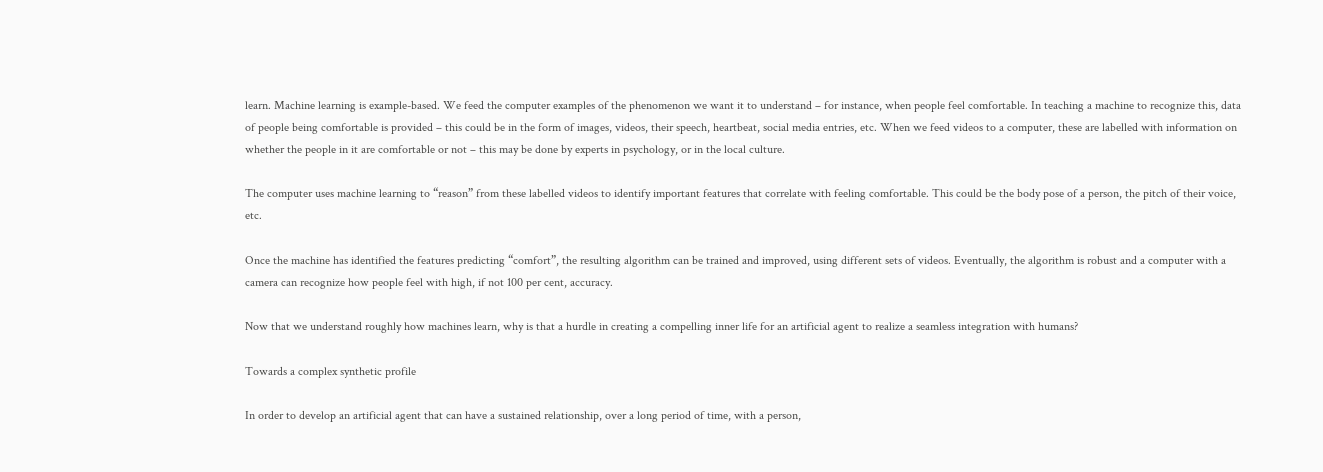learn. Machine learning is example-based. We feed the computer examples of the phenomenon we want it to understand – for instance, when people feel comfortable. In teaching a machine to recognize this, data of people being comfortable is provided – this could be in the form of images, videos, their speech, heartbeat, social media entries, etc. When we feed videos to a computer, these are labelled with information on whether the people in it are comfortable or not – this may be done by experts in psychology, or in the local culture.

The computer uses machine learning to “reason” from these labelled videos to identify important features that correlate with feeling comfortable. This could be the body pose of a person, the pitch of their voice, etc.

Once the machine has identified the features predicting “comfort”, the resulting algorithm can be trained and improved, using different sets of videos. Eventually, the algorithm is robust and a computer with a camera can recognize how people feel with high, if not 100 per cent, accuracy.

Now that we understand roughly how machines learn, why is that a hurdle in creating a compelling inner life for an artificial agent to realize a seamless integration with humans?

Towards a complex synthetic profile

In order to develop an artificial agent that can have a sustained relationship, over a long period of time, with a person,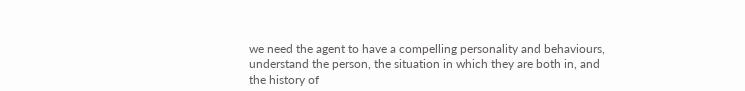we need the agent to have a compelling personality and behaviours, understand the person, the situation in which they are both in, and the history of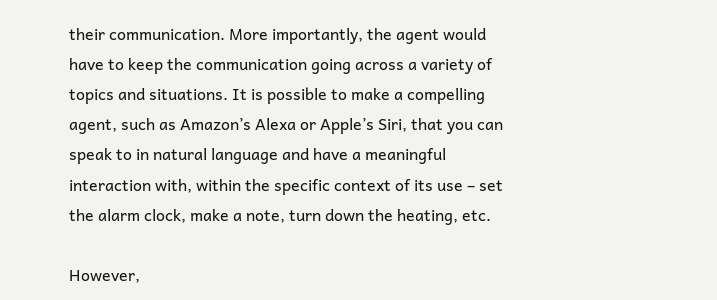their communication. More importantly, the agent would have to keep the communication going across a variety of topics and situations. It is possible to make a compelling agent, such as Amazon’s Alexa or Apple’s Siri, that you can speak to in natural language and have a meaningful interaction with, within the specific context of its use – set the alarm clock, make a note, turn down the heating, etc.

However,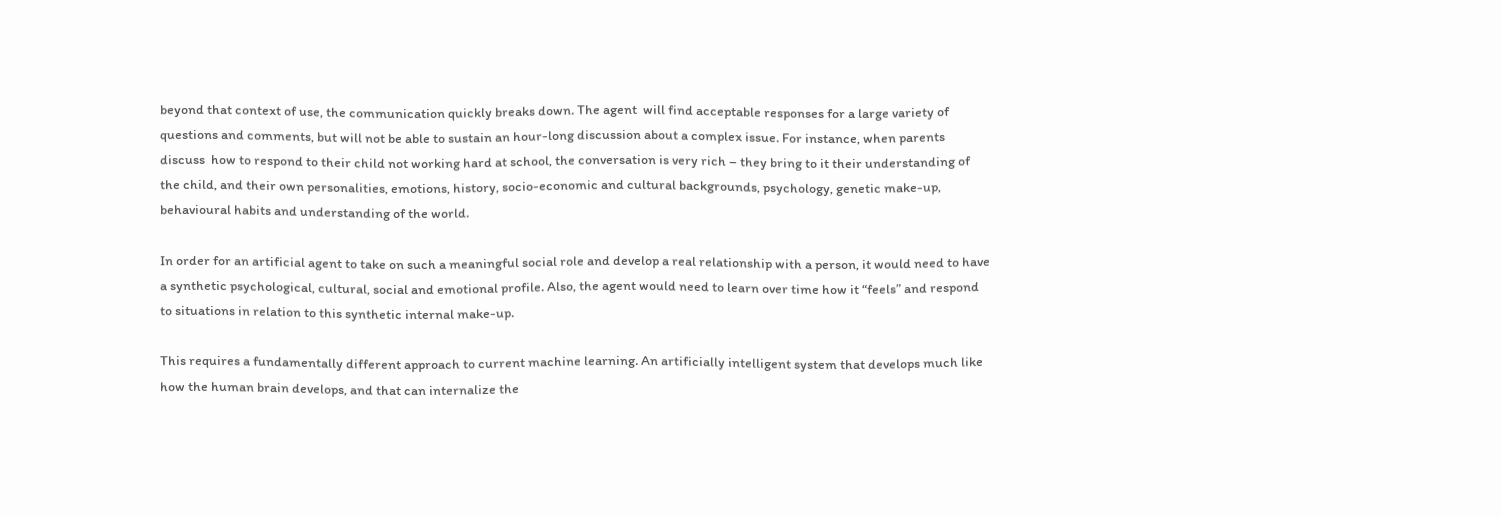beyond that context of use, the communication quickly breaks down. The agent  will find acceptable responses for a large variety of questions and comments, but will not be able to sustain an hour-long discussion about a complex issue. For instance, when parents discuss  how to respond to their child not working hard at school, the conversation is very rich – they bring to it their understanding of the child, and their own personalities, emotions, history, socio-economic and cultural backgrounds, psychology, genetic make-up, behavioural habits and understanding of the world.

In order for an artificial agent to take on such a meaningful social role and develop a real relationship with a person, it would need to have a synthetic psychological, cultural, social and emotional profile. Also, the agent would need to learn over time how it “feels” and respond to situations in relation to this synthetic internal make-up.

This requires a fundamentally different approach to current machine learning. An artificially intelligent system that develops much like how the human brain develops, and that can internalize the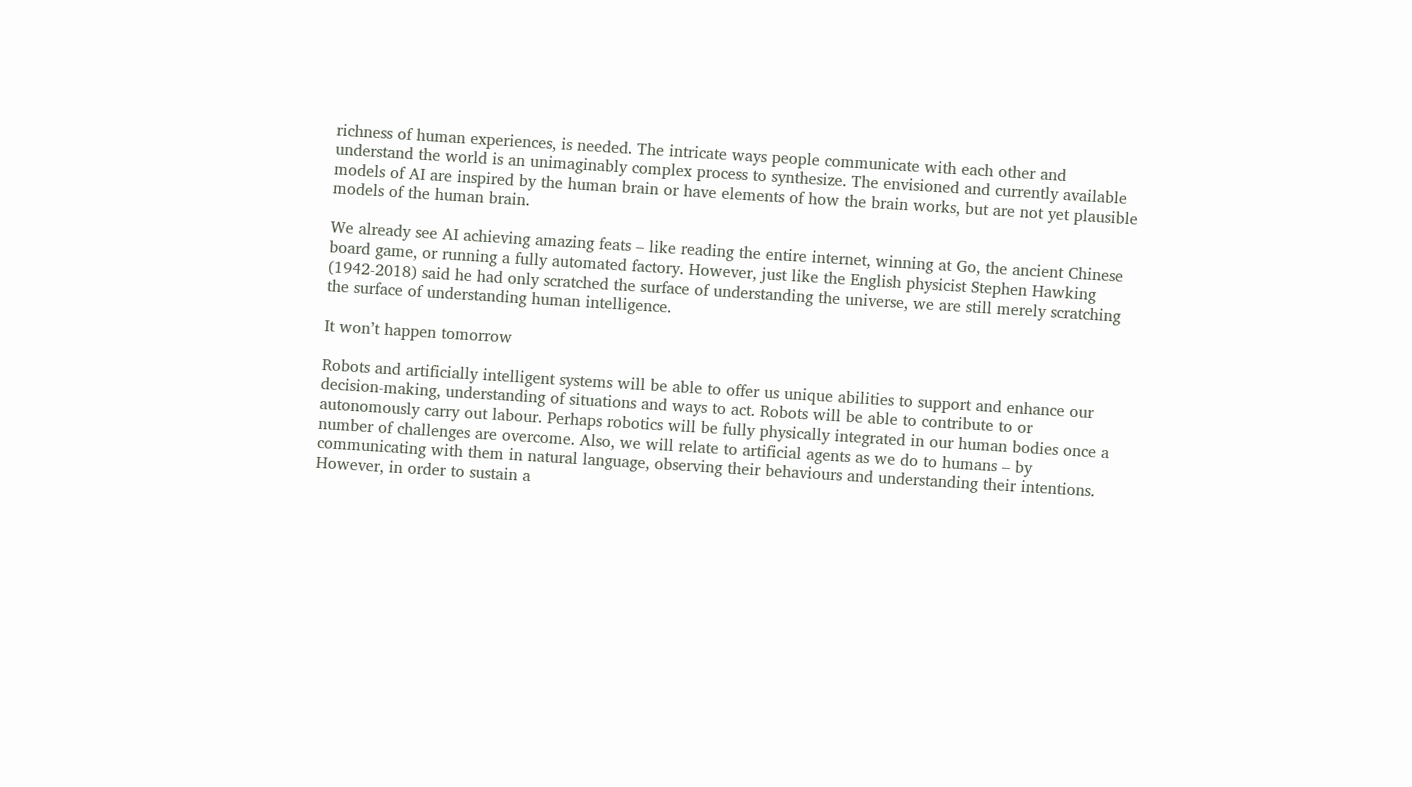richness of human experiences, is needed. The intricate ways people communicate with each other and understand the world is an unimaginably complex process to synthesize. The envisioned and currently available models of AI are inspired by the human brain or have elements of how the brain works, but are not yet plausible models of the human brain.

We already see AI achieving amazing feats – like reading the entire internet, winning at Go, the ancient Chinese board game, or running a fully automated factory. However, just like the English physicist Stephen Hawking (1942-2018) said he had only scratched the surface of understanding the universe, we are still merely scratching the surface of understanding human intelligence.

It won’t happen tomorrow

Robots and artificially intelligent systems will be able to offer us unique abilities to support and enhance our decision-making, understanding of situations and ways to act. Robots will be able to contribute to or autonomously carry out labour. Perhaps robotics will be fully physically integrated in our human bodies once a number of challenges are overcome. Also, we will relate to artificial agents as we do to humans – by communicating with them in natural language, observing their behaviours and understanding their intentions. However, in order to sustain a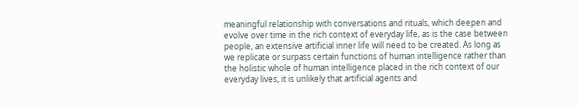meaningful relationship with conversations and rituals, which deepen and evolve over time in the rich context of everyday life, as is the case between people, an extensive artificial inner life will need to be created. As long as we replicate or surpass certain functions of human intelligence rather than the holistic whole of human intelligence placed in the rich context of our everyday lives, it is unlikely that artificial agents and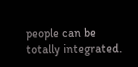people can be totally integrated.